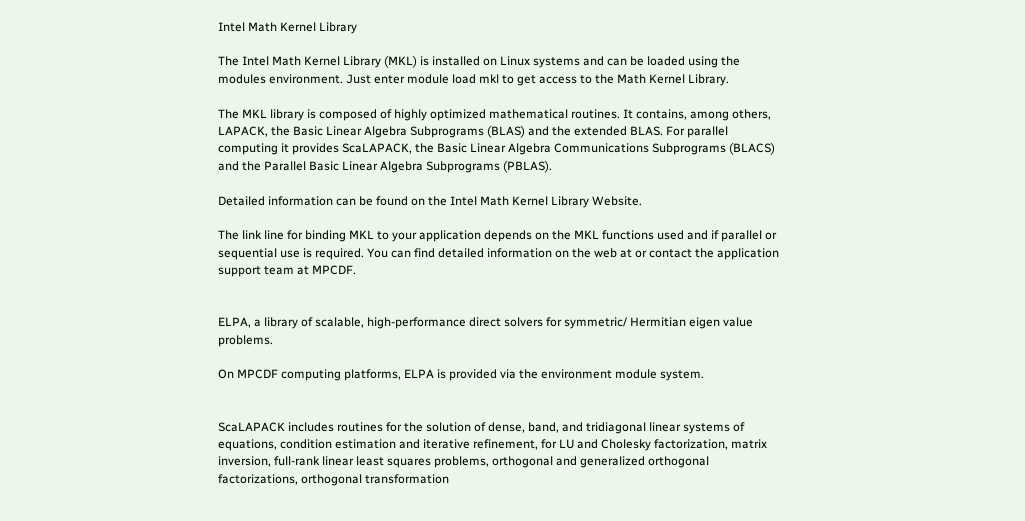Intel Math Kernel Library

The Intel Math Kernel Library (MKL) is installed on Linux systems and can be loaded using the modules environment. Just enter module load mkl to get access to the Math Kernel Library.

The MKL library is composed of highly optimized mathematical routines. It contains, among others, LAPACK, the Basic Linear Algebra Subprograms (BLAS) and the extended BLAS. For parallel computing it provides ScaLAPACK, the Basic Linear Algebra Communications Subprograms (BLACS) and the Parallel Basic Linear Algebra Subprograms (PBLAS).

Detailed information can be found on the Intel Math Kernel Library Website.

The link line for binding MKL to your application depends on the MKL functions used and if parallel or sequential use is required. You can find detailed information on the web at or contact the application support team at MPCDF.


ELPA, a library of scalable, high-performance direct solvers for symmetric/ Hermitian eigen value problems.

On MPCDF computing platforms, ELPA is provided via the environment module system.


ScaLAPACK includes routines for the solution of dense, band, and tridiagonal linear systems of equations, condition estimation and iterative refinement, for LU and Cholesky factorization, matrix inversion, full-rank linear least squares problems, orthogonal and generalized orthogonal factorizations, orthogonal transformation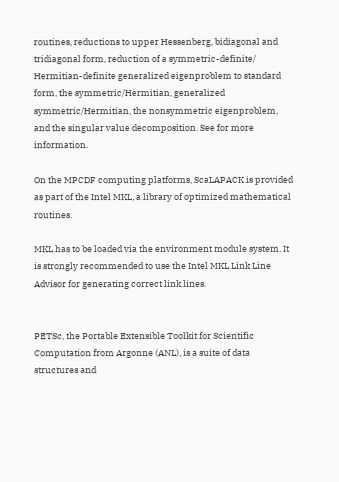routines, reductions to upper Hessenberg, bidiagonal and tridiagonal form, reduction of a symmetric-definite/ Hermitian-definite generalized eigenproblem to standard form, the symmetric/Hermitian, generalized symmetric/Hermitian, the nonsymmetric eigenproblem, and the singular value decomposition. See for more information.

On the MPCDF computing platforms, ScaLAPACK is provided as part of the Intel MKL, a library of optimized mathematical routines.

MKL has to be loaded via the environment module system. It is strongly recommended to use the Intel MKL Link Line Advisor for generating correct link lines.


PETSc, the Portable Extensible Toolkit for Scientific Computation from Argonne (ANL), is a suite of data structures and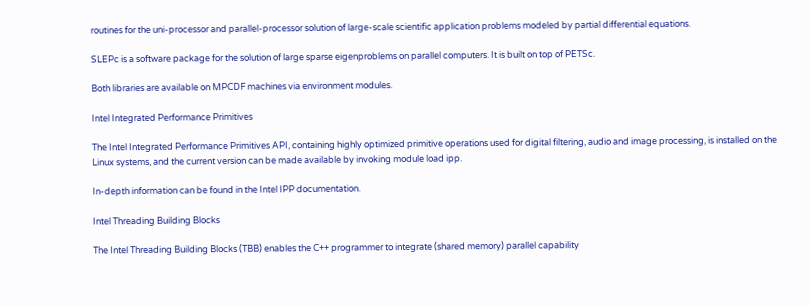routines for the uni-processor and parallel-processor solution of large-scale scientific application problems modeled by partial differential equations.

SLEPc is a software package for the solution of large sparse eigenproblems on parallel computers. It is built on top of PETSc.

Both libraries are available on MPCDF machines via environment modules.

Intel Integrated Performance Primitives

The Intel Integrated Performance Primitives API, containing highly optimized primitive operations used for digital filtering, audio and image processing, is installed on the Linux systems, and the current version can be made available by invoking module load ipp.

In-depth information can be found in the Intel IPP documentation.

Intel Threading Building Blocks

The Intel Threading Building Blocks (TBB) enables the C++ programmer to integrate (shared memory) parallel capability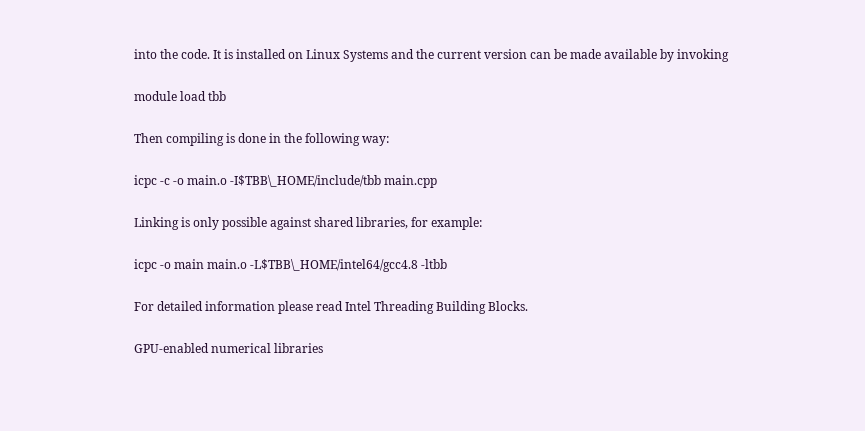into the code. It is installed on Linux Systems and the current version can be made available by invoking

module load tbb

Then compiling is done in the following way:

icpc -c -o main.o -I$TBB\_HOME/include/tbb main.cpp

Linking is only possible against shared libraries, for example:

icpc -o main main.o -L$TBB\_HOME/intel64/gcc4.8 -ltbb

For detailed information please read Intel Threading Building Blocks.

GPU-enabled numerical libraries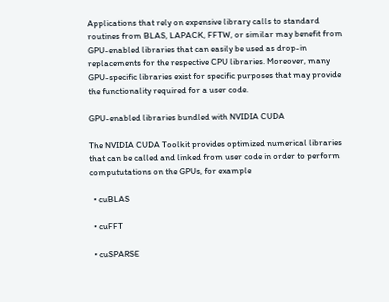Applications that rely on expensive library calls to standard routines from BLAS, LAPACK, FFTW, or similar may benefit from GPU-enabled libraries that can easily be used as drop-in replacements for the respective CPU libraries. Moreover, many GPU-specific libraries exist for specific purposes that may provide the functionality required for a user code.

GPU-enabled libraries bundled with NVIDIA CUDA

The NVIDIA CUDA Toolkit provides optimized numerical libraries that can be called and linked from user code in order to perform compututations on the GPUs, for example

  • cuBLAS

  • cuFFT

  • cuSPARSE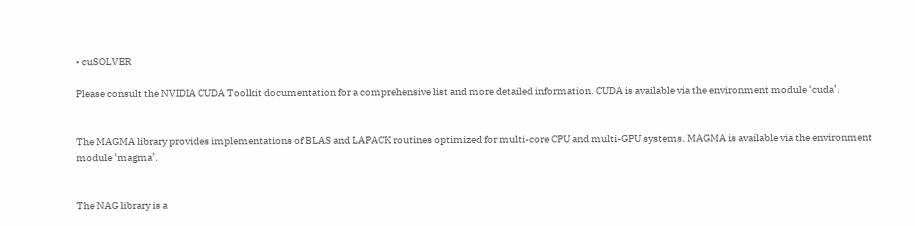• cuSOLVER

Please consult the NVIDIA CUDA Toolkit documentation for a comprehensive list and more detailed information. CUDA is available via the environment module ‘cuda’.


The MAGMA library provides implementations of BLAS and LAPACK routines optimized for multi-core CPU and multi-GPU systems. MAGMA is available via the environment module ‘magma’.


The NAG library is a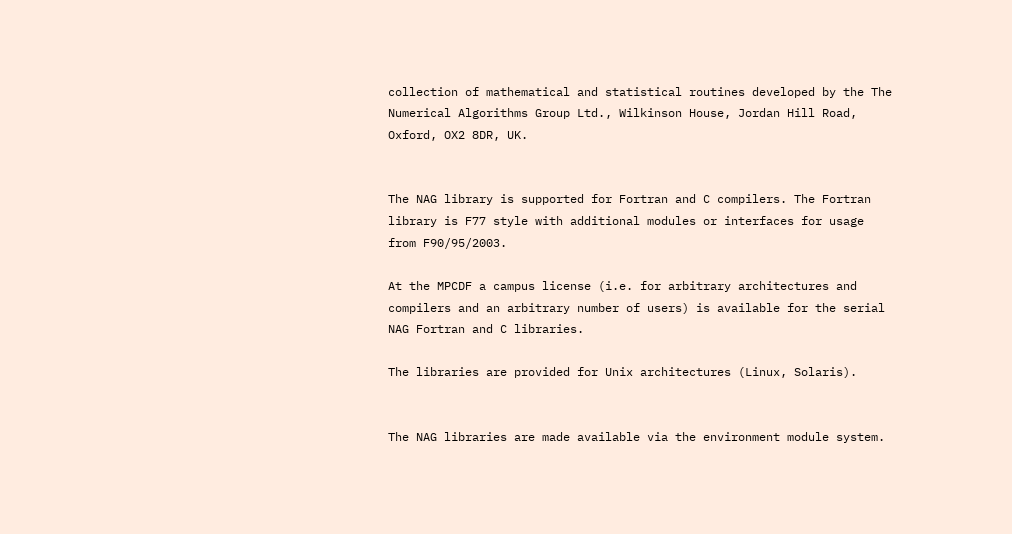collection of mathematical and statistical routines developed by the The Numerical Algorithms Group Ltd., Wilkinson House, Jordan Hill Road, Oxford, OX2 8DR, UK.


The NAG library is supported for Fortran and C compilers. The Fortran library is F77 style with additional modules or interfaces for usage from F90/95/2003.

At the MPCDF a campus license (i.e. for arbitrary architectures and compilers and an arbitrary number of users) is available for the serial NAG Fortran and C libraries.

The libraries are provided for Unix architectures (Linux, Solaris).


The NAG libraries are made available via the environment module system.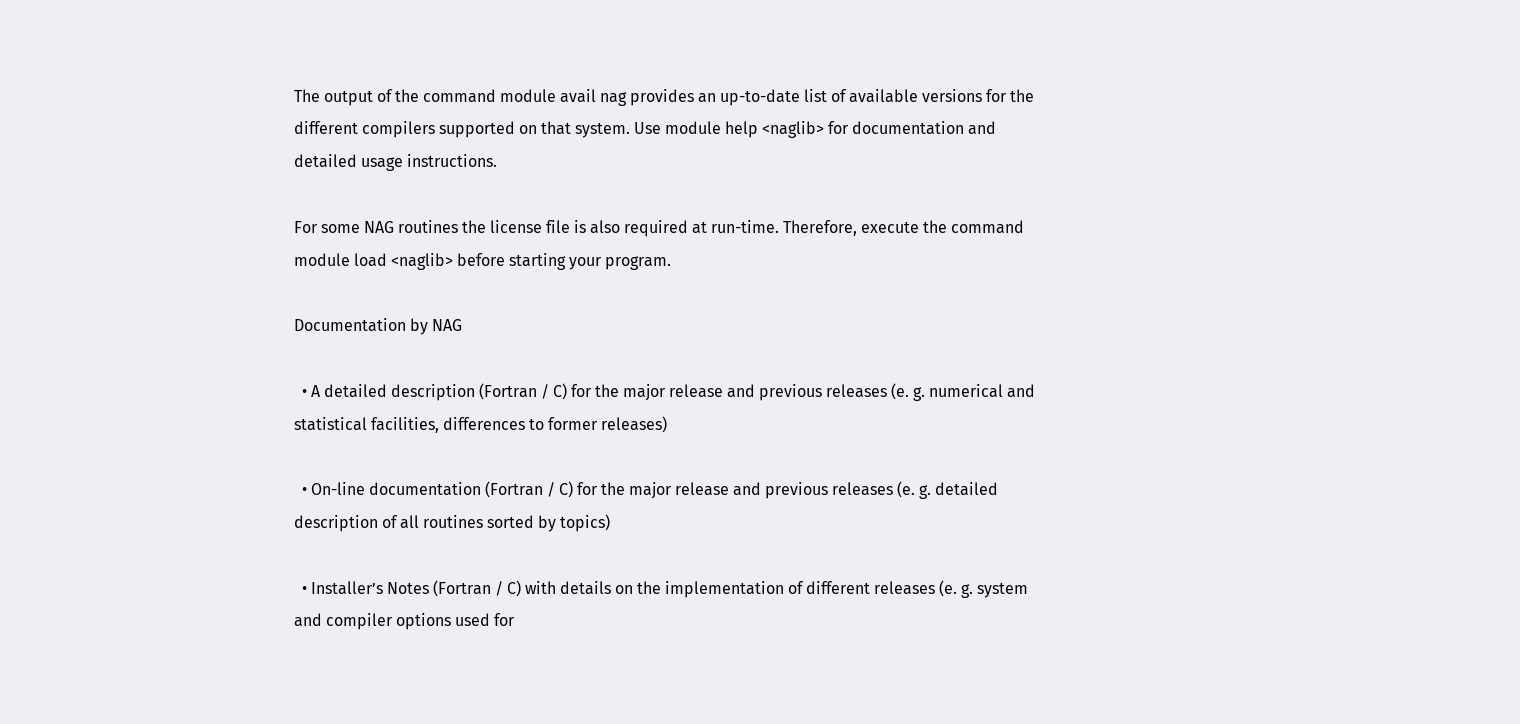The output of the command module avail nag provides an up-to-date list of available versions for the different compilers supported on that system. Use module help <naglib> for documentation and detailed usage instructions.

For some NAG routines the license file is also required at run-time. Therefore, execute the command module load <naglib> before starting your program.

Documentation by NAG

  • A detailed description (Fortran / C) for the major release and previous releases (e. g. numerical and statistical facilities, differences to former releases)

  • On-line documentation (Fortran / C) for the major release and previous releases (e. g. detailed description of all routines sorted by topics)

  • Installer’s Notes (Fortran / C) with details on the implementation of different releases (e. g. system and compiler options used for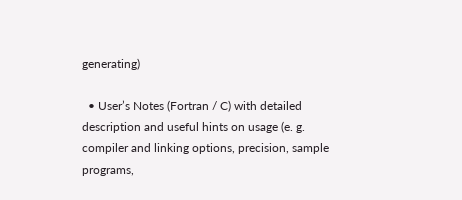generating)

  • User’s Notes (Fortran / C) with detailed description and useful hints on usage (e. g. compiler and linking options, precision, sample programs,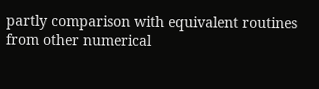partly comparison with equivalent routines from other numerical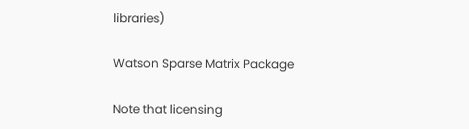libraries)

Watson Sparse Matrix Package

Note that licensing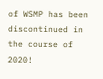of WSMP has been discontinued in the course of 2020!